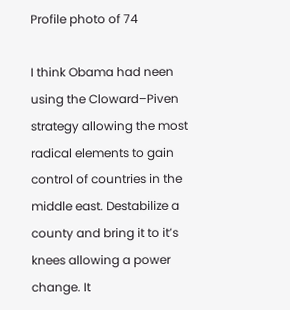Profile photo of 74

I think Obama had neen using the Cloward–Piven strategy allowing the most radical elements to gain control of countries in the middle east. Destabilize a county and bring it to it’s knees allowing a power change. It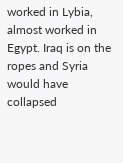worked in Lybia, almost worked in Egypt. Iraq is on the ropes and Syria would have collapsed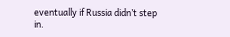eventually if Russia didn’t step in.